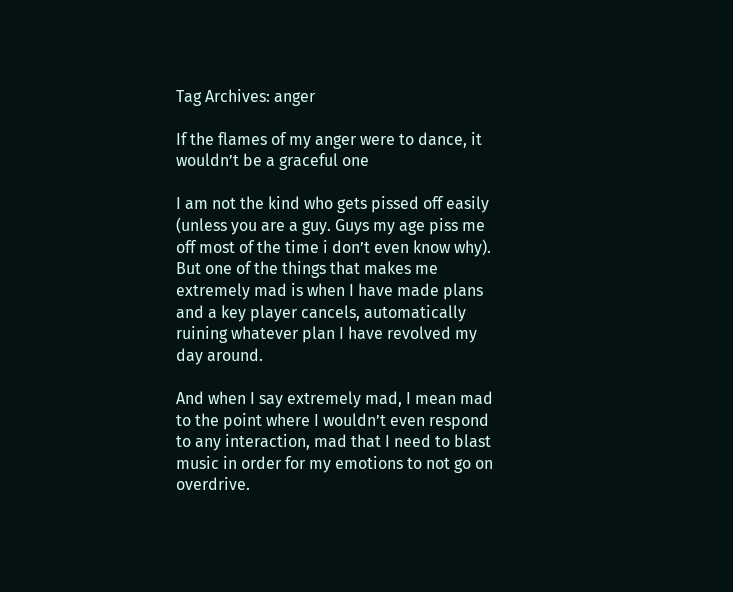Tag Archives: anger

If the flames of my anger were to dance, it wouldn’t be a graceful one

I am not the kind who gets pissed off easily (unless you are a guy. Guys my age piss me off most of the time i don’t even know why). But one of the things that makes me extremely mad is when I have made plans and a key player cancels, automatically ruining whatever plan I have revolved my day around.

And when I say extremely mad, I mean mad to the point where I wouldn’t even respond to any interaction, mad that I need to blast music in order for my emotions to not go on overdrive.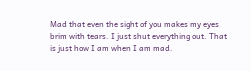Mad that even the sight of you makes my eyes brim with tears. I just shut everything out. That is just how I am when I am mad.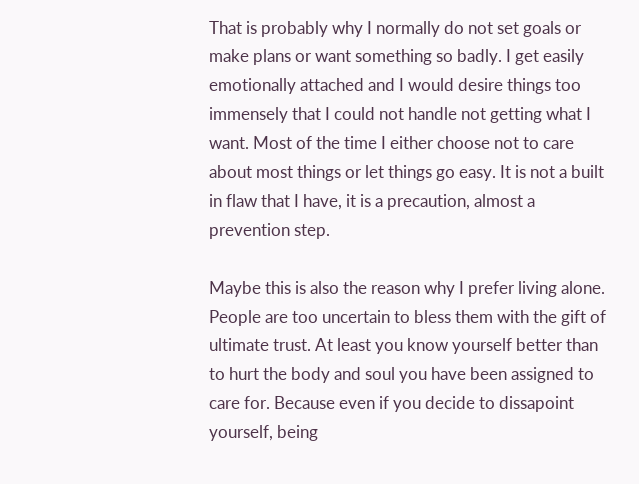That is probably why I normally do not set goals or make plans or want something so badly. I get easily emotionally attached and I would desire things too immensely that I could not handle not getting what I want. Most of the time I either choose not to care about most things or let things go easy. It is not a built in flaw that I have, it is a precaution, almost a prevention step.

Maybe this is also the reason why I prefer living alone. People are too uncertain to bless them with the gift of ultimate trust. At least you know yourself better than to hurt the body and soul you have been assigned to care for. Because even if you decide to dissapoint yourself, being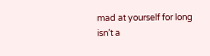mad at yourself for long isn’t a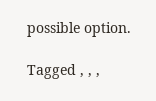possible option.

Tagged , , ,